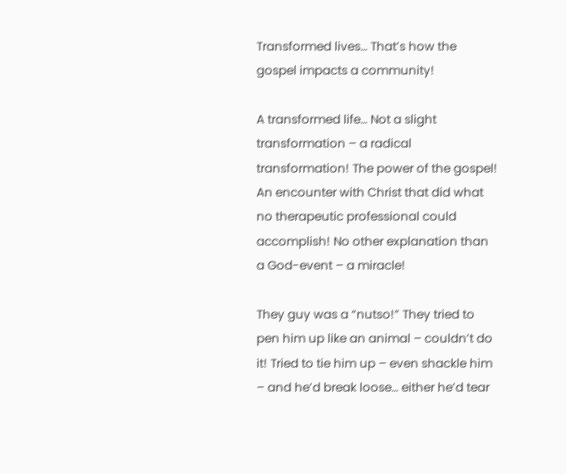Transformed lives… That’s how the gospel impacts a community!

A transformed life… Not a slight transformation – a radical transformation! The power of the gospel! An encounter with Christ that did what no therapeutic professional could accomplish! No other explanation than a God-event – a miracle!

They guy was a “nutso!” They tried to pen him up like an animal – couldn’t do it! Tried to tie him up – even shackle him – and he’d break loose… either he’d tear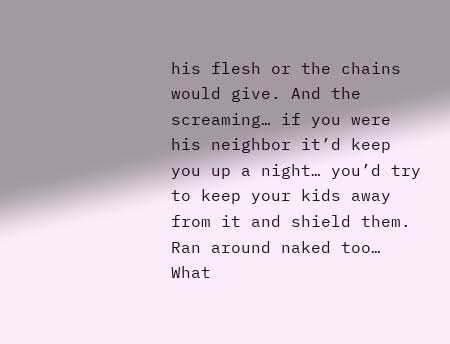his flesh or the chains would give. And the screaming… if you were his neighbor it’d keep you up a night… you’d try to keep your kids away from it and shield them. Ran around naked too… What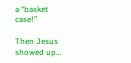a “basket case!”

Then Jesus showed up…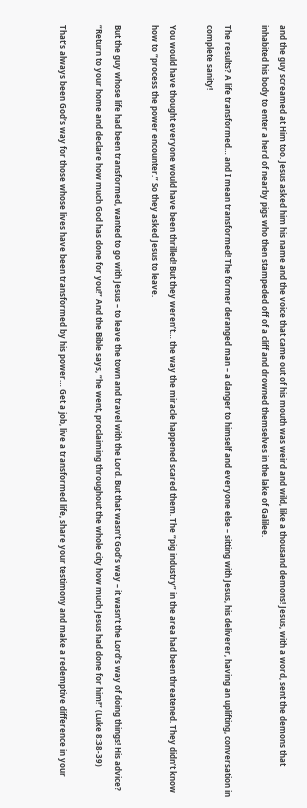and the guy screamed at Him too. Jesus asked him his name and the voice that came out of his mouth was weird and wild, like a thousand demons! Jesus, with a word, sent the demons that inhabited his body to enter a herd of nearby pigs who then stampeded off of a cliff and drowned themselves in the lake of Galilee.

The results? A life transformed… and I mean transformed! The former deranged man – a danger to himself and everyone else – sitting with Jesus, his deliverer, having an uplifting, conversation in complete sanity!

You would have thought everyone would have been thrilled! But they weren’t… the way the miracle happened scared them. The “pig industry” in the area had been threatened. They didn’t know how to “process the power encounter.” So they asked Jesus to leave.

But the guy whose life had been transformed, wanted to go with Jesus – to leave the town and travel with the Lord. But that wasn’t God’s way – it wasn’t the Lord’s way of doing things! His advice? “Return to your home and declare how much God has done for you!” And the Bible says, “he went, proclaiming throughout the whole city how much Jesus had done for him!” (Luke 8:38-39)

That’s always been God’s way for those whose lives have been transformed by his power… Get a job, live a transformed life, share your testimony and make a redemptive difference in your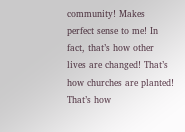community! Makes perfect sense to me! In fact, that’s how other lives are changed! That’s how churches are planted! That’s how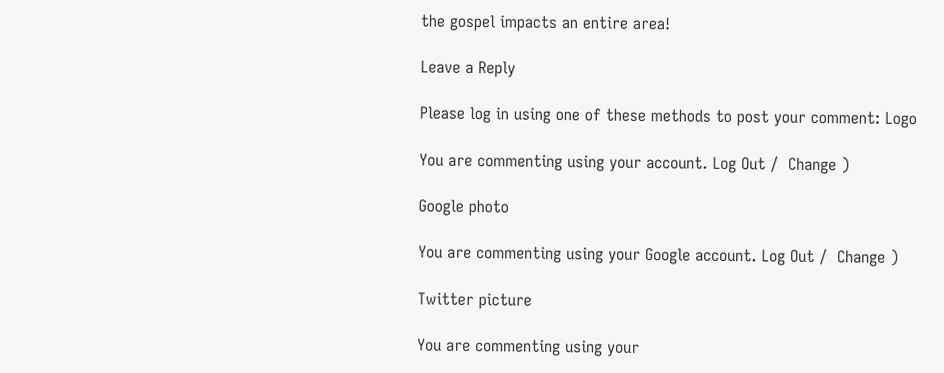the gospel impacts an entire area!

Leave a Reply

Please log in using one of these methods to post your comment: Logo

You are commenting using your account. Log Out /  Change )

Google photo

You are commenting using your Google account. Log Out /  Change )

Twitter picture

You are commenting using your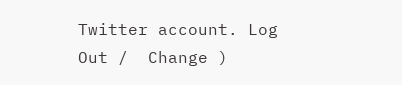Twitter account. Log Out /  Change )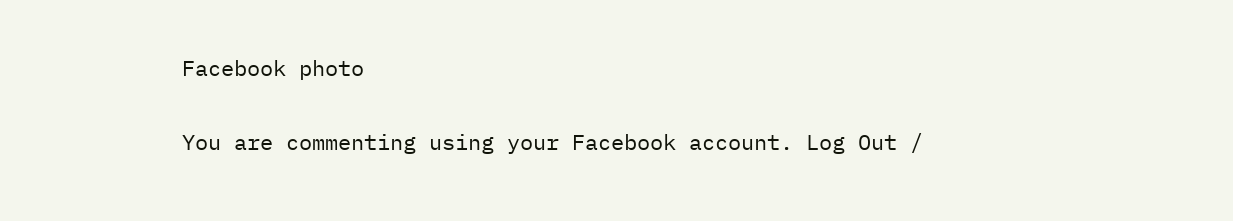Facebook photo

You are commenting using your Facebook account. Log Out /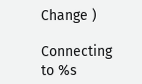Change )

Connecting to %s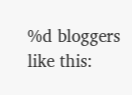%d bloggers like this: